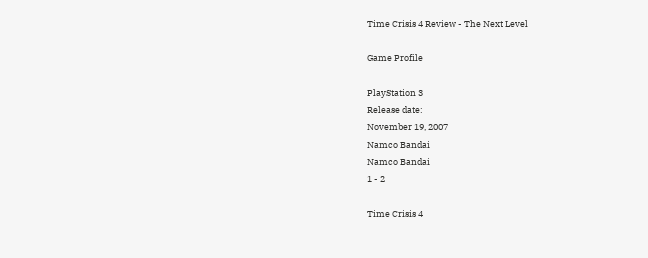Time Crisis 4 Review - The Next Level

Game Profile

PlayStation 3
Release date:
November 19, 2007
Namco Bandai
Namco Bandai
1 - 2

Time Crisis 4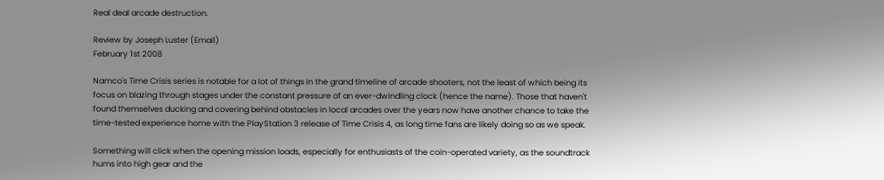Real deal arcade destruction.

Review by Joseph Luster (Email)
February 1st 2008

Namco's Time Crisis series is notable for a lot of things in the grand timeline of arcade shooters, not the least of which being its focus on blazing through stages under the constant pressure of an ever-dwindling clock (hence the name). Those that haven't found themselves ducking and covering behind obstacles in local arcades over the years now have another chance to take the time-tested experience home with the PlayStation 3 release of Time Crisis 4, as long time fans are likely doing so as we speak.

Something will click when the opening mission loads, especially for enthusiasts of the coin-operated variety, as the soundtrack hums into high gear and the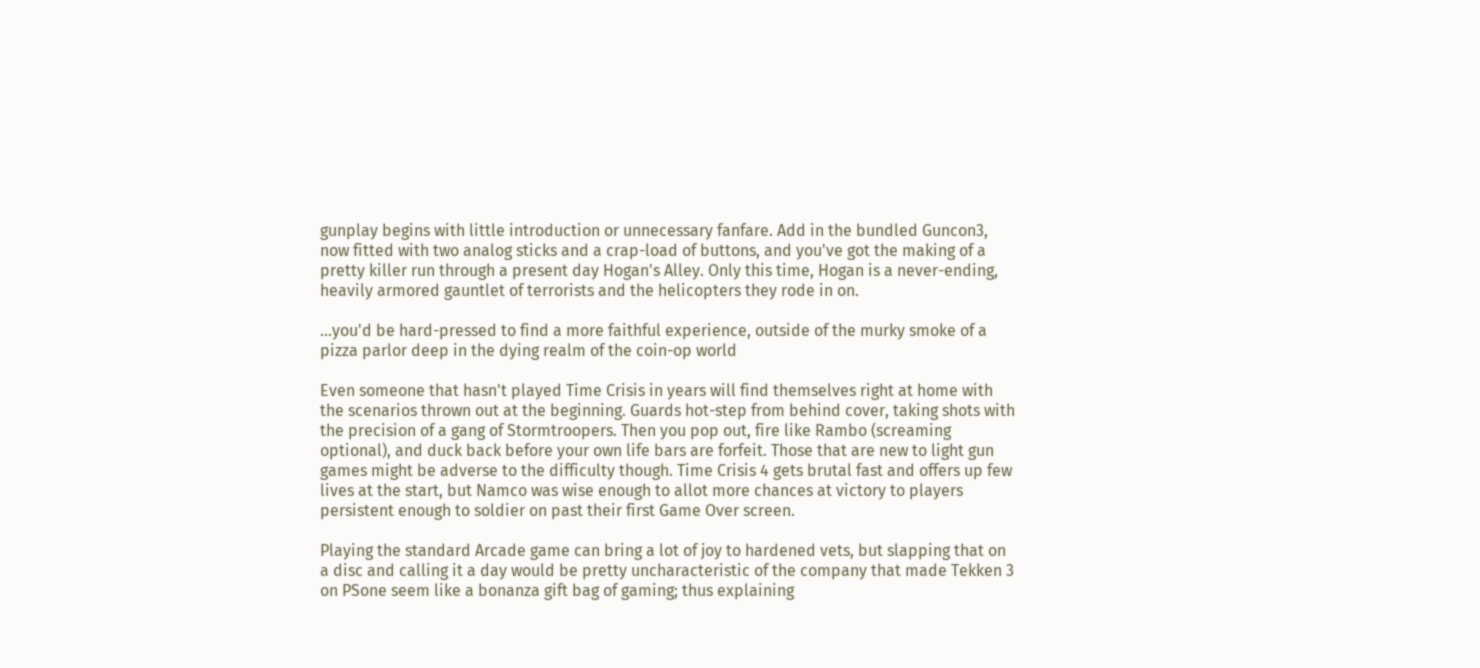gunplay begins with little introduction or unnecessary fanfare. Add in the bundled Guncon3, now fitted with two analog sticks and a crap-load of buttons, and you've got the making of a pretty killer run through a present day Hogan's Alley. Only this time, Hogan is a never-ending, heavily armored gauntlet of terrorists and the helicopters they rode in on.

...you'd be hard-pressed to find a more faithful experience, outside of the murky smoke of a pizza parlor deep in the dying realm of the coin-op world

Even someone that hasn't played Time Crisis in years will find themselves right at home with the scenarios thrown out at the beginning. Guards hot-step from behind cover, taking shots with the precision of a gang of Stormtroopers. Then you pop out, fire like Rambo (screaming optional), and duck back before your own life bars are forfeit. Those that are new to light gun games might be adverse to the difficulty though. Time Crisis 4 gets brutal fast and offers up few lives at the start, but Namco was wise enough to allot more chances at victory to players persistent enough to soldier on past their first Game Over screen.

Playing the standard Arcade game can bring a lot of joy to hardened vets, but slapping that on a disc and calling it a day would be pretty uncharacteristic of the company that made Tekken 3 on PSone seem like a bonanza gift bag of gaming; thus explaining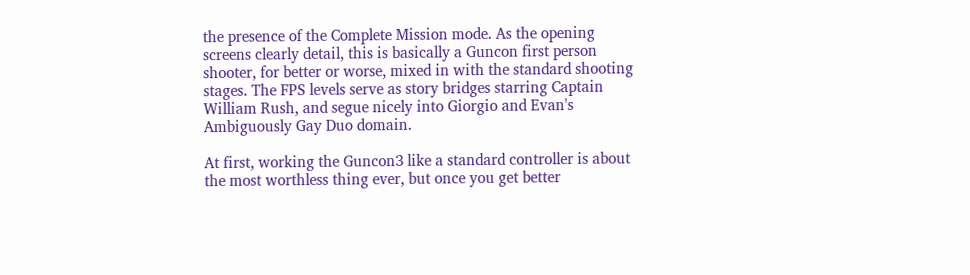the presence of the Complete Mission mode. As the opening screens clearly detail, this is basically a Guncon first person shooter, for better or worse, mixed in with the standard shooting stages. The FPS levels serve as story bridges starring Captain William Rush, and segue nicely into Giorgio and Evan's Ambiguously Gay Duo domain.

At first, working the Guncon3 like a standard controller is about the most worthless thing ever, but once you get better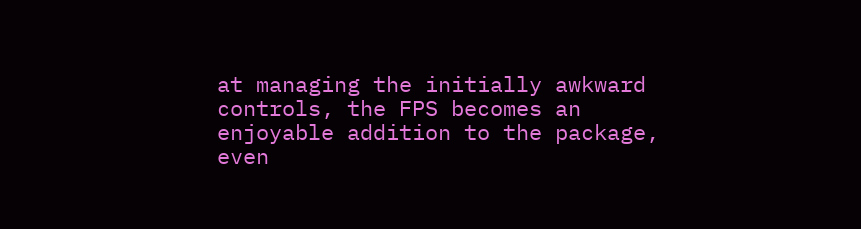at managing the initially awkward controls, the FPS becomes an enjoyable addition to the package, even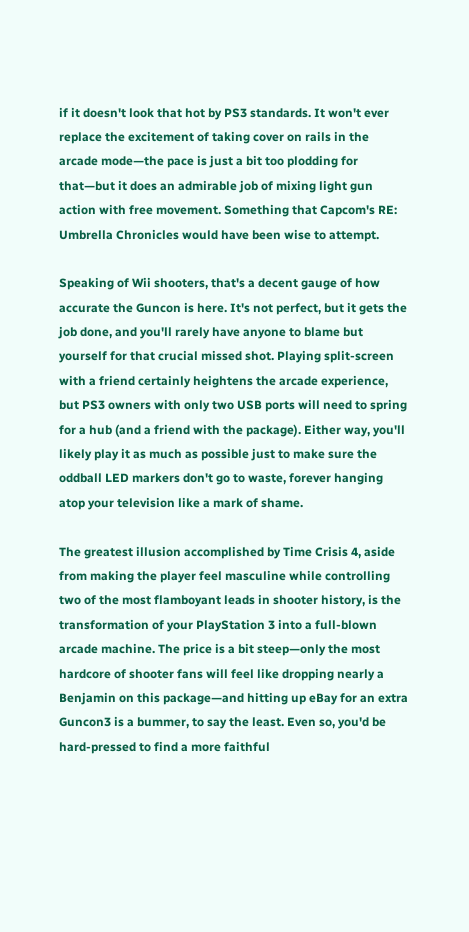if it doesn't look that hot by PS3 standards. It won't ever replace the excitement of taking cover on rails in the arcade mode—the pace is just a bit too plodding for that—but it does an admirable job of mixing light gun action with free movement. Something that Capcom's RE: Umbrella Chronicles would have been wise to attempt.

Speaking of Wii shooters, that's a decent gauge of how accurate the Guncon is here. It's not perfect, but it gets the job done, and you'll rarely have anyone to blame but yourself for that crucial missed shot. Playing split-screen with a friend certainly heightens the arcade experience, but PS3 owners with only two USB ports will need to spring for a hub (and a friend with the package). Either way, you'll likely play it as much as possible just to make sure the oddball LED markers don't go to waste, forever hanging atop your television like a mark of shame.

The greatest illusion accomplished by Time Crisis 4, aside from making the player feel masculine while controlling two of the most flamboyant leads in shooter history, is the transformation of your PlayStation 3 into a full-blown arcade machine. The price is a bit steep—only the most hardcore of shooter fans will feel like dropping nearly a Benjamin on this package—and hitting up eBay for an extra Guncon3 is a bummer, to say the least. Even so, you'd be hard-pressed to find a more faithful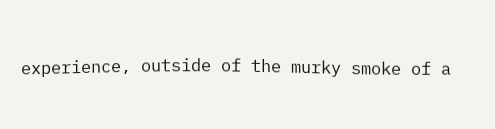experience, outside of the murky smoke of a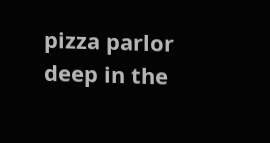pizza parlor deep in the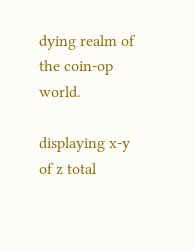dying realm of the coin-op world.

displaying x-y of z total